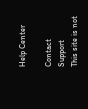Help Center

Contact Support
This site is not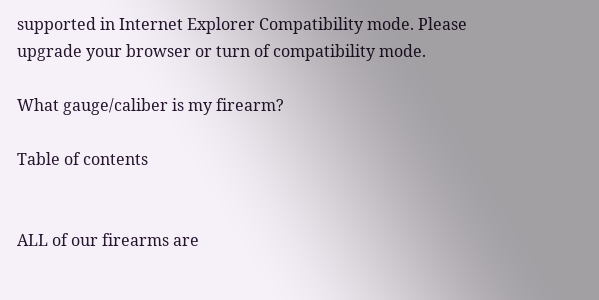supported in Internet Explorer Compatibility mode. Please upgrade your browser or turn of compatibility mode.

What gauge/caliber is my firearm?

Table of contents


ALL of our firearms are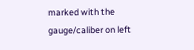marked with the gauge/caliber on left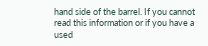hand side of the barrel. If you cannot read this information or if you have a used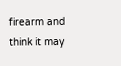firearm and think it may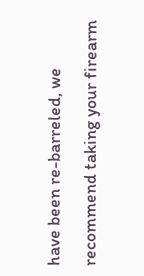have been re-barreled, we recommend taking your firearm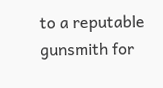to a reputable gunsmith for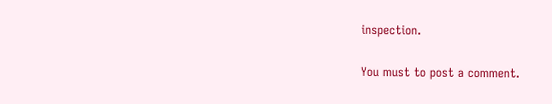inspection.

You must to post a comment.